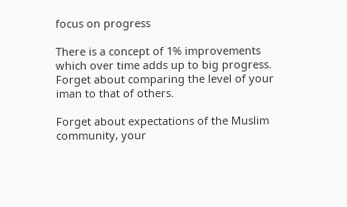focus on progress

There is a concept of 1% improvements which over time adds up to big progress. Forget about comparing the level of your iman to that of others.

Forget about expectations of the Muslim community, your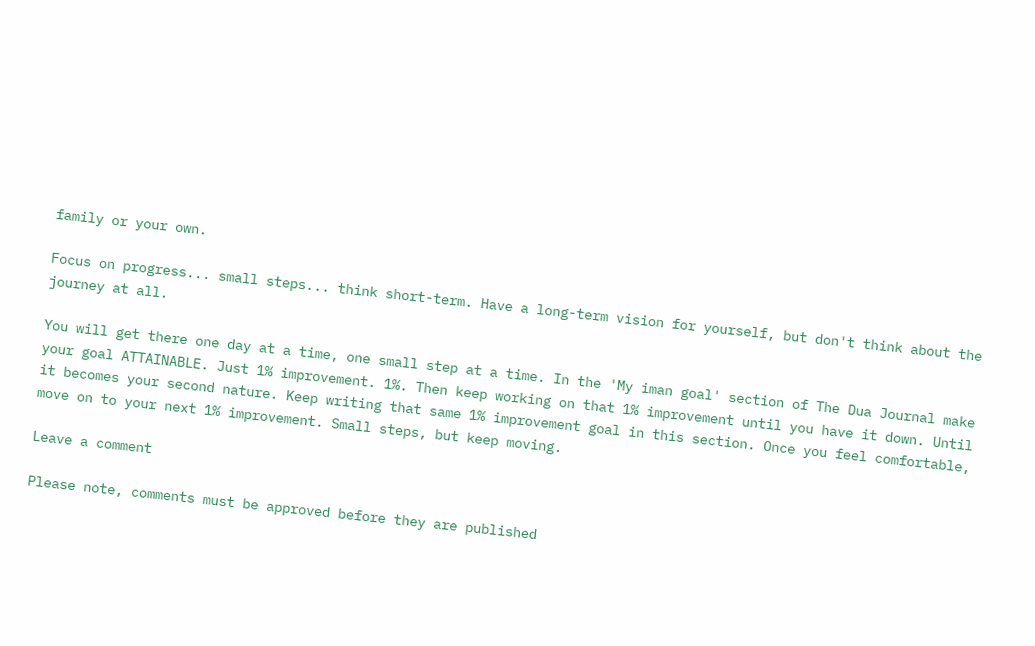family or your own.

Focus on progress... small steps... think short-term. Have a long-term vision for yourself, but don't think about the journey at all.

You will get there one day at a time, one small step at a time. In the 'My iman goal' section of The Dua Journal make your goal ATTAINABLE. Just 1% improvement. 1%. Then keep working on that 1% improvement until you have it down. Until it becomes your second nature. Keep writing that same 1% improvement goal in this section. Once you feel comfortable, move on to your next 1% improvement. Small steps, but keep moving.

Leave a comment

Please note, comments must be approved before they are published